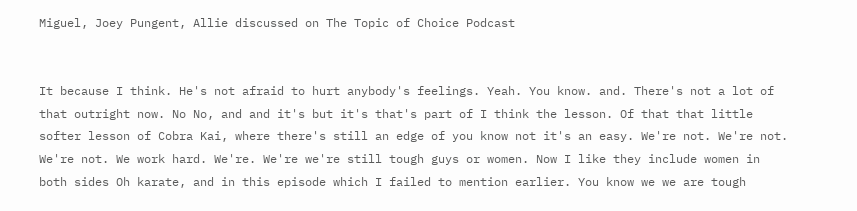Miguel, Joey Pungent, Allie discussed on The Topic of Choice Podcast


It because I think. He's not afraid to hurt anybody's feelings. Yeah. You know. and. There's not a lot of that outright now. No No, and and it's but it's that's part of I think the lesson. Of that that little softer lesson of Cobra Kai, where there's still an edge of you know not it's an easy. We're not. We're not. We're not. We work hard. We're. We're we're still tough guys or women. Now I like they include women in both sides Oh karate, and in this episode which I failed to mention earlier. You know we we are tough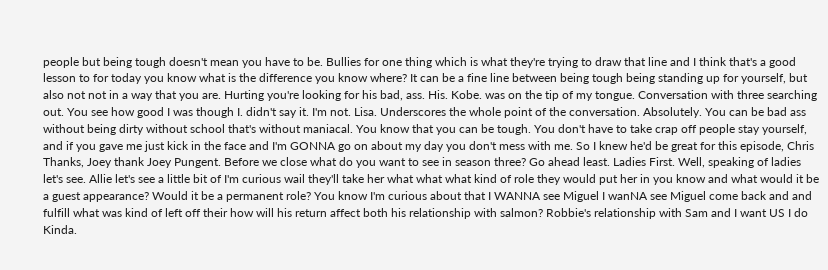people but being tough doesn't mean you have to be. Bullies for one thing which is what they're trying to draw that line and I think that's a good lesson to for today you know what is the difference you know where? It can be a fine line between being tough being standing up for yourself, but also not not in a way that you are. Hurting you're looking for his bad, ass. His. Kobe. was on the tip of my tongue. Conversation with three searching out. You see how good I was though I. didn't say it. I'm not. Lisa. Underscores the whole point of the conversation. Absolutely. You can be bad ass without being dirty without school that's without maniacal. You know that you can be tough. You don't have to take crap off people stay yourself, and if you gave me just kick in the face and I'm GONNA go on about my day you don't mess with me. So I knew he'd be great for this episode, Chris Thanks, Joey thank Joey Pungent. Before we close what do you want to see in season three? Go ahead least. Ladies First. Well, speaking of ladies let's see. Allie let's see a little bit of I'm curious wail they'll take her what what what kind of role they would put her in you know and what would it be a guest appearance? Would it be a permanent role? You know I'm curious about that I WANNA see Miguel I wanNA see Miguel come back and and fulfill what was kind of left off their how will his return affect both his relationship with salmon? Robbie's relationship with Sam and I want US I do Kinda.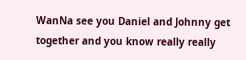WanNa see you Daniel and Johnny get together and you know really really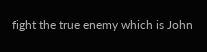fight the true enemy which is John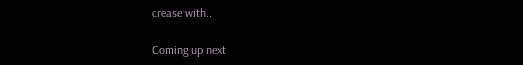crease with..

Coming up next